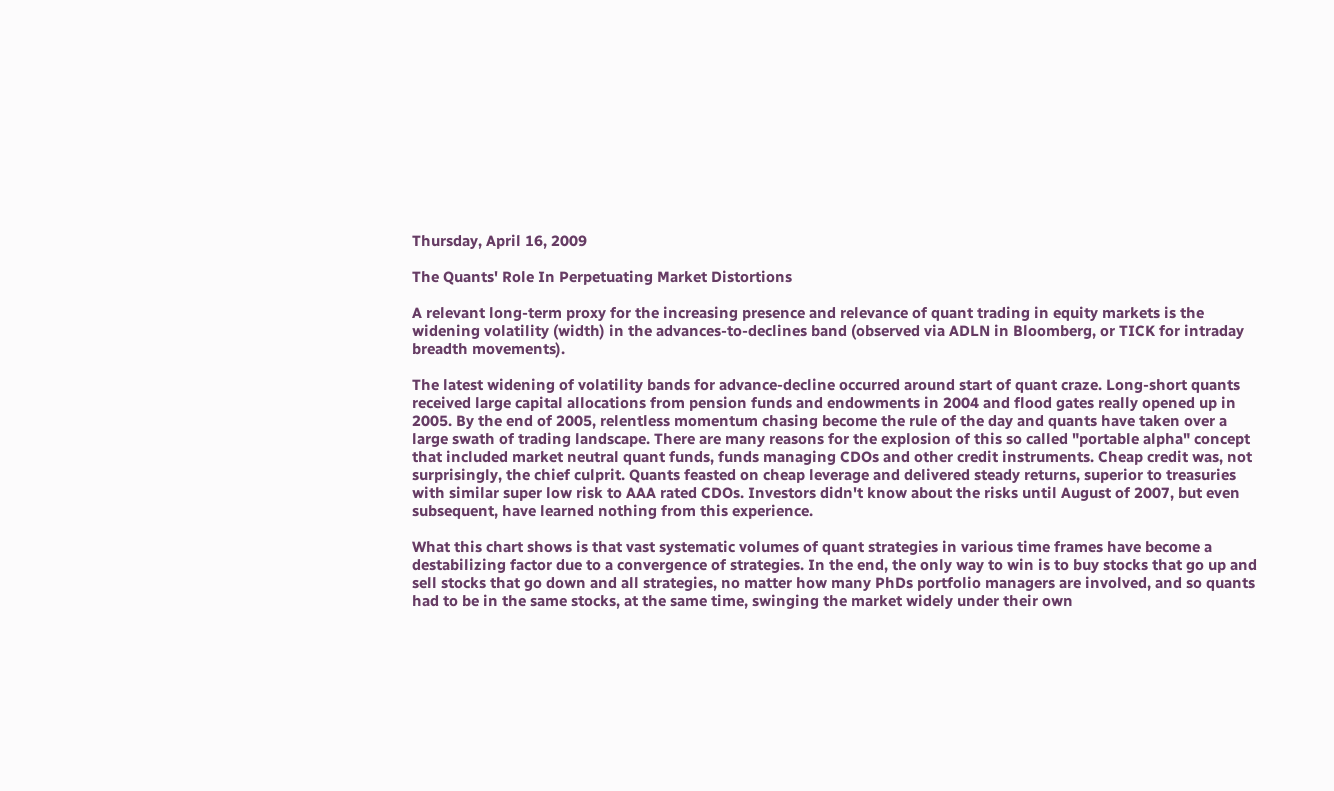Thursday, April 16, 2009

The Quants' Role In Perpetuating Market Distortions

A relevant long-term proxy for the increasing presence and relevance of quant trading in equity markets is the widening volatility (width) in the advances-to-declines band (observed via ADLN in Bloomberg, or TICK for intraday breadth movements).

The latest widening of volatility bands for advance-decline occurred around start of quant craze. Long-short quants received large capital allocations from pension funds and endowments in 2004 and flood gates really opened up in 2005. By the end of 2005, relentless momentum chasing become the rule of the day and quants have taken over a large swath of trading landscape. There are many reasons for the explosion of this so called "portable alpha" concept that included market neutral quant funds, funds managing CDOs and other credit instruments. Cheap credit was, not surprisingly, the chief culprit. Quants feasted on cheap leverage and delivered steady returns, superior to treasuries with similar super low risk to AAA rated CDOs. Investors didn't know about the risks until August of 2007, but even subsequent, have learned nothing from this experience.

What this chart shows is that vast systematic volumes of quant strategies in various time frames have become a destabilizing factor due to a convergence of strategies. In the end, the only way to win is to buy stocks that go up and sell stocks that go down and all strategies, no matter how many PhDs portfolio managers are involved, and so quants had to be in the same stocks, at the same time, swinging the market widely under their own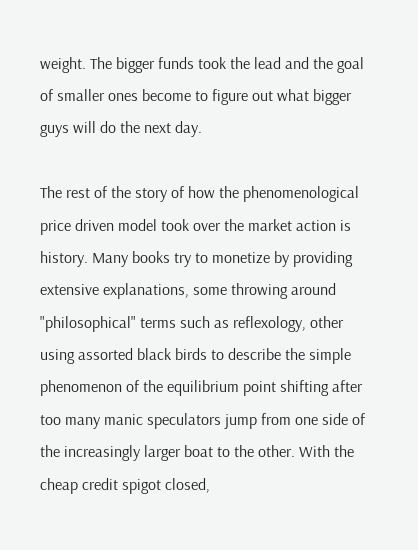weight. The bigger funds took the lead and the goal of smaller ones become to figure out what bigger guys will do the next day.

The rest of the story of how the phenomenological price driven model took over the market action is history. Many books try to monetize by providing extensive explanations, some throwing around "philosophical" terms such as reflexology, other using assorted black birds to describe the simple phenomenon of the equilibrium point shifting after too many manic speculators jump from one side of the increasingly larger boat to the other. With the cheap credit spigot closed,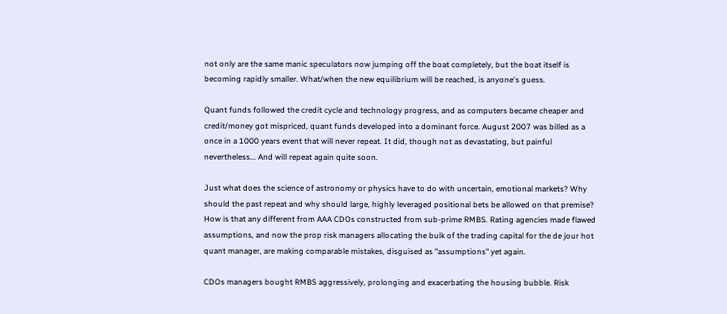not only are the same manic speculators now jumping off the boat completely, but the boat itself is becoming rapidly smaller. What/when the new equilibrium will be reached, is anyone's guess.

Quant funds followed the credit cycle and technology progress, and as computers became cheaper and credit/money got mispriced, quant funds developed into a dominant force. August 2007 was billed as a once in a 1000 years event that will never repeat. It did, though not as devastating, but painful nevertheless... And will repeat again quite soon.

Just what does the science of astronomy or physics have to do with uncertain, emotional markets? Why should the past repeat and why should large, highly leveraged positional bets be allowed on that premise? How is that any different from AAA CDOs constructed from sub-prime RMBS. Rating agencies made flawed assumptions, and now the prop risk managers allocating the bulk of the trading capital for the de jour hot quant manager, are making comparable mistakes, disguised as "assumptions" yet again.

CDOs managers bought RMBS aggressively, prolonging and exacerbating the housing bubble. Risk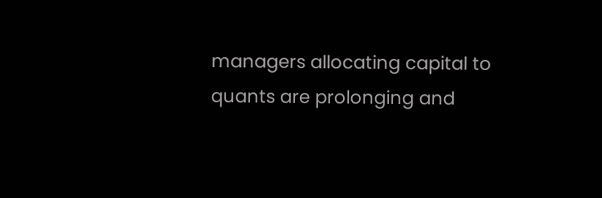managers allocating capital to quants are prolonging and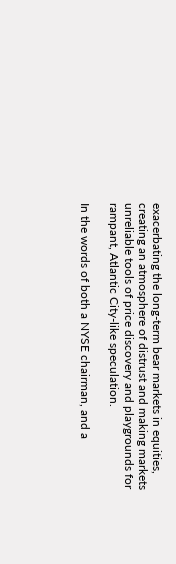exacerbating the long-term bear markets in equities, creating an atmosphere of distrust and making markets unreliable tools of price discovery and playgrounds for rampant, Atlantic City-like speculation.

In the words of both a NYSE chairman, and a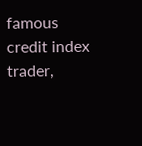famous credit index trader,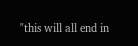"this will all end in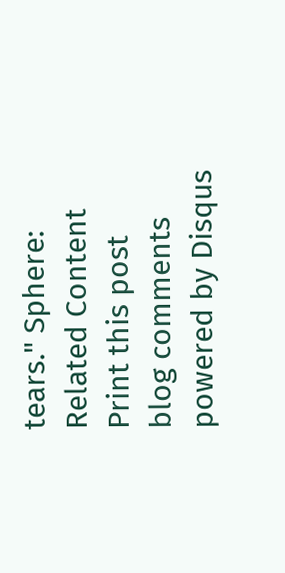tears." Sphere: Related Content
Print this post
blog comments powered by Disqus